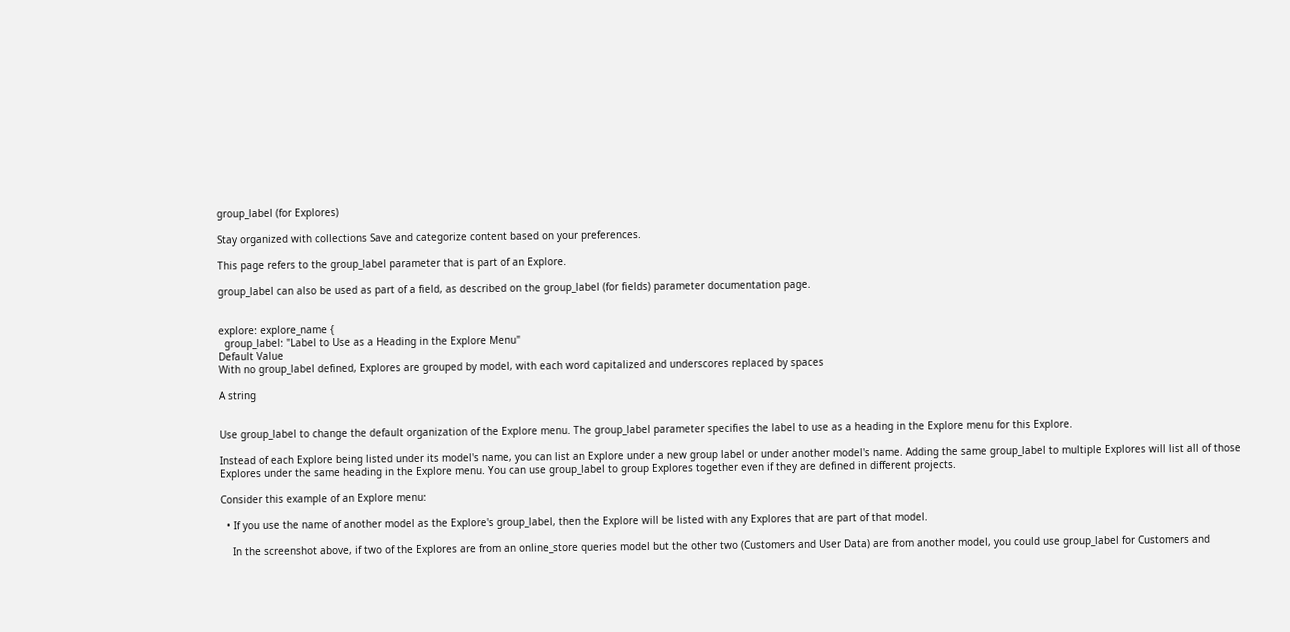group_label (for Explores)

Stay organized with collections Save and categorize content based on your preferences.

This page refers to the group_label parameter that is part of an Explore.

group_label can also be used as part of a field, as described on the group_label (for fields) parameter documentation page.


explore: explore_name {
  group_label: "Label to Use as a Heading in the Explore Menu"
Default Value
With no group_label defined, Explores are grouped by model, with each word capitalized and underscores replaced by spaces

A string


Use group_label to change the default organization of the Explore menu. The group_label parameter specifies the label to use as a heading in the Explore menu for this Explore.

Instead of each Explore being listed under its model's name, you can list an Explore under a new group label or under another model's name. Adding the same group_label to multiple Explores will list all of those Explores under the same heading in the Explore menu. You can use group_label to group Explores together even if they are defined in different projects.

Consider this example of an Explore menu:

  • If you use the name of another model as the Explore's group_label, then the Explore will be listed with any Explores that are part of that model.

    In the screenshot above, if two of the Explores are from an online_store queries model but the other two (Customers and User Data) are from another model, you could use group_label for Customers and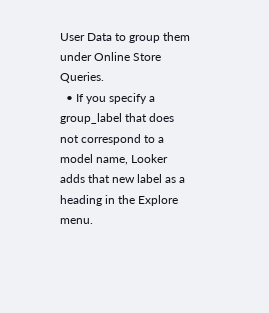User Data to group them under Online Store Queries.
  • If you specify a group_label that does not correspond to a model name, Looker adds that new label as a heading in the Explore menu.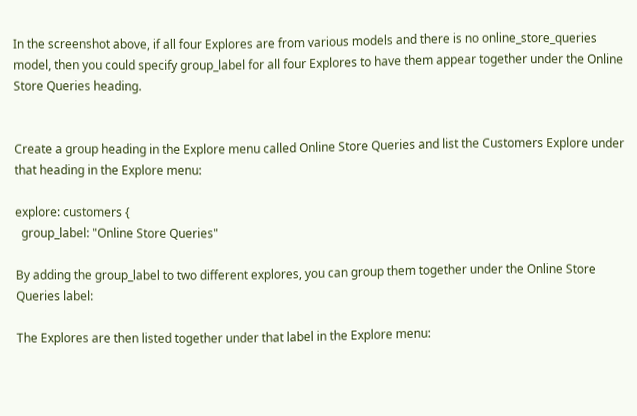In the screenshot above, if all four Explores are from various models and there is no online_store_queries model, then you could specify group_label for all four Explores to have them appear together under the Online Store Queries heading.


Create a group heading in the Explore menu called Online Store Queries and list the Customers Explore under that heading in the Explore menu:

explore: customers {
  group_label: "Online Store Queries"

By adding the group_label to two different explores, you can group them together under the Online Store Queries label:

The Explores are then listed together under that label in the Explore menu: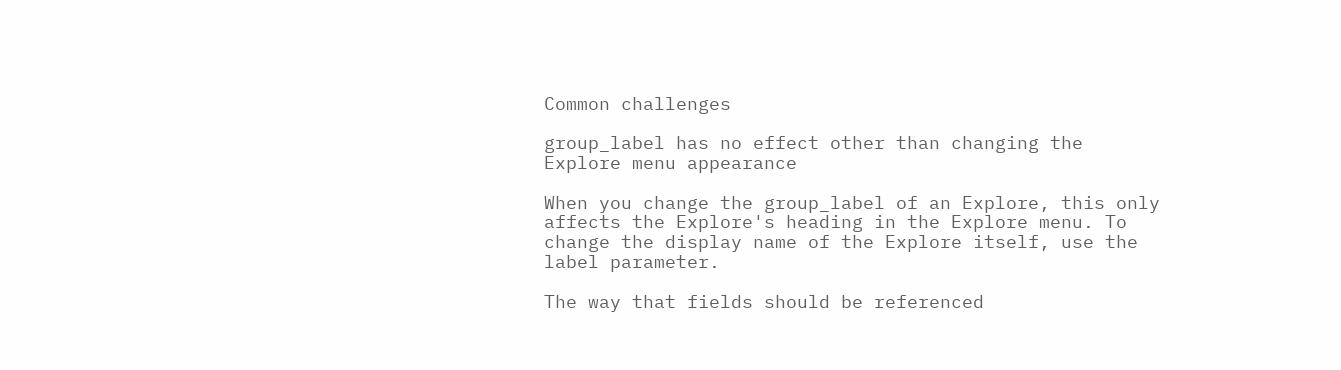Common challenges

group_label has no effect other than changing the Explore menu appearance

When you change the group_label of an Explore, this only affects the Explore's heading in the Explore menu. To change the display name of the Explore itself, use the label parameter.

The way that fields should be referenced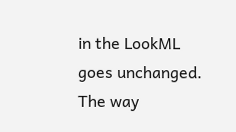in the LookML goes unchanged. The way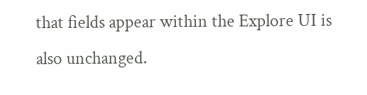that fields appear within the Explore UI is also unchanged.